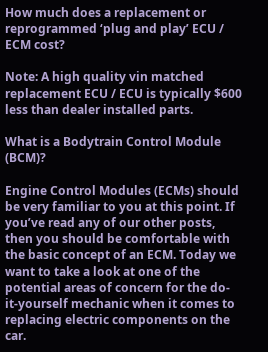How much does a replacement or reprogrammed ‘plug and play’ ECU / ECM cost?

Note: A high quality vin matched replacement ECU / ECU is typically $600 less than dealer installed parts.

What is a Bodytrain Control Module (BCM)?

Engine Control Modules (ECMs) should be very familiar to you at this point. If you’ve read any of our other posts, then you should be comfortable with the basic concept of an ECM. Today we want to take a look at one of the potential areas of concern for the do-it-yourself mechanic when it comes to replacing electric components on the car.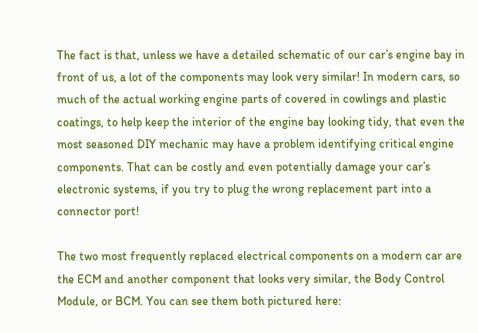The fact is that, unless we have a detailed schematic of our car’s engine bay in front of us, a lot of the components may look very similar! In modern cars, so much of the actual working engine parts of covered in cowlings and plastic coatings, to help keep the interior of the engine bay looking tidy, that even the most seasoned DIY mechanic may have a problem identifying critical engine components. That can be costly and even potentially damage your car’s electronic systems, if you try to plug the wrong replacement part into a connector port!

The two most frequently replaced electrical components on a modern car are the ECM and another component that looks very similar, the Body Control Module, or BCM. You can see them both pictured here: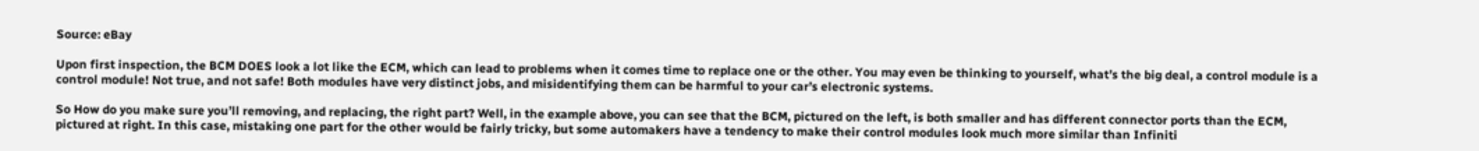Source: eBay

Upon first inspection, the BCM DOES look a lot like the ECM, which can lead to problems when it comes time to replace one or the other. You may even be thinking to yourself, what’s the big deal, a control module is a control module! Not true, and not safe! Both modules have very distinct jobs, and misidentifying them can be harmful to your car’s electronic systems.

So How do you make sure you’ll removing, and replacing, the right part? Well, in the example above, you can see that the BCM, pictured on the left, is both smaller and has different connector ports than the ECM, pictured at right. In this case, mistaking one part for the other would be fairly tricky, but some automakers have a tendency to make their control modules look much more similar than Infiniti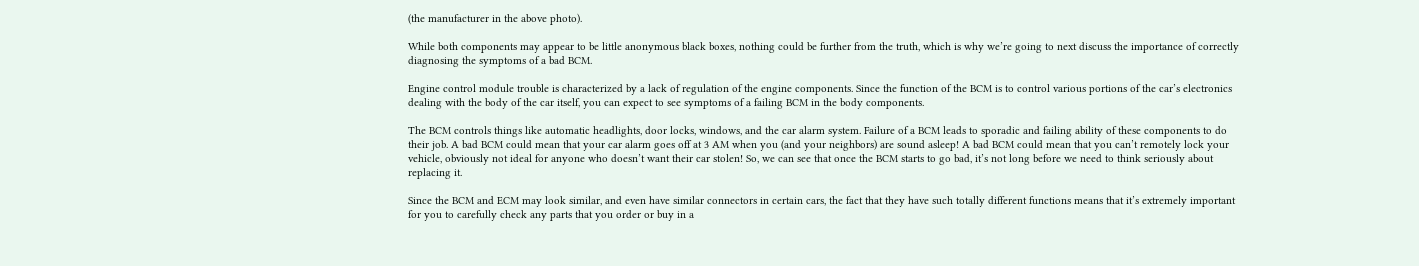(the manufacturer in the above photo).

While both components may appear to be little anonymous black boxes, nothing could be further from the truth, which is why we’re going to next discuss the importance of correctly diagnosing the symptoms of a bad BCM.

Engine control module trouble is characterized by a lack of regulation of the engine components. Since the function of the BCM is to control various portions of the car’s electronics dealing with the body of the car itself, you can expect to see symptoms of a failing BCM in the body components.

The BCM controls things like automatic headlights, door locks, windows, and the car alarm system. Failure of a BCM leads to sporadic and failing ability of these components to do their job. A bad BCM could mean that your car alarm goes off at 3 AM when you (and your neighbors) are sound asleep! A bad BCM could mean that you can’t remotely lock your vehicle, obviously not ideal for anyone who doesn’t want their car stolen! So, we can see that once the BCM starts to go bad, it’s not long before we need to think seriously about replacing it.

Since the BCM and ECM may look similar, and even have similar connectors in certain cars, the fact that they have such totally different functions means that it’s extremely important for you to carefully check any parts that you order or buy in a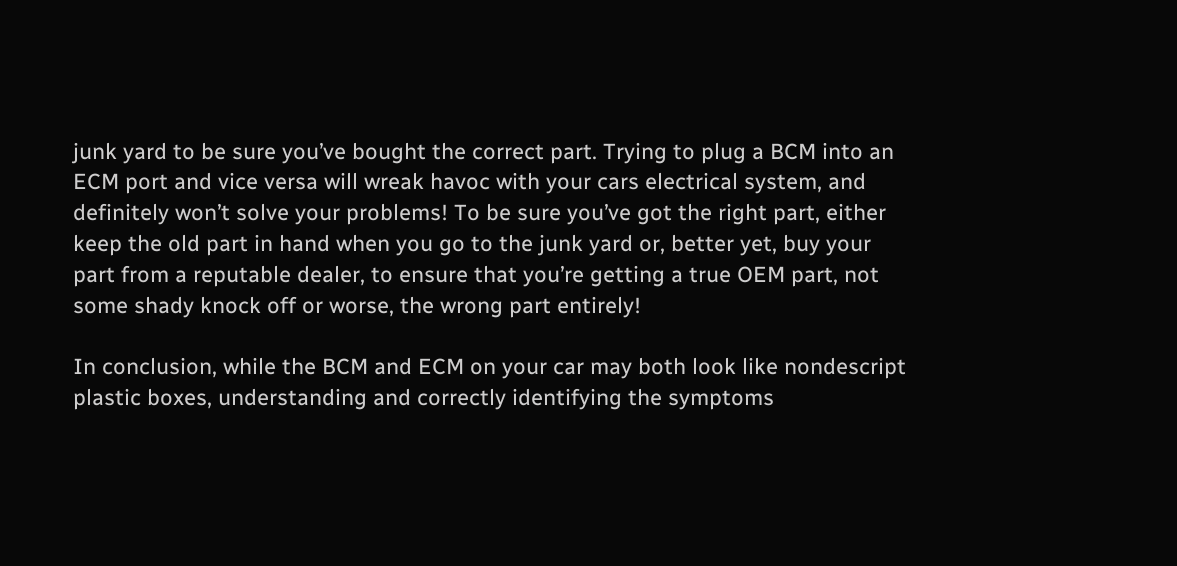junk yard to be sure you’ve bought the correct part. Trying to plug a BCM into an ECM port and vice versa will wreak havoc with your cars electrical system, and definitely won’t solve your problems! To be sure you’ve got the right part, either keep the old part in hand when you go to the junk yard or, better yet, buy your part from a reputable dealer, to ensure that you’re getting a true OEM part, not some shady knock off or worse, the wrong part entirely!

In conclusion, while the BCM and ECM on your car may both look like nondescript plastic boxes, understanding and correctly identifying the symptoms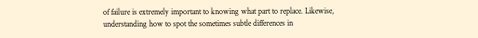of failure is extremely important to knowing what part to replace. Likewise, understanding how to spot the sometimes subtle differences in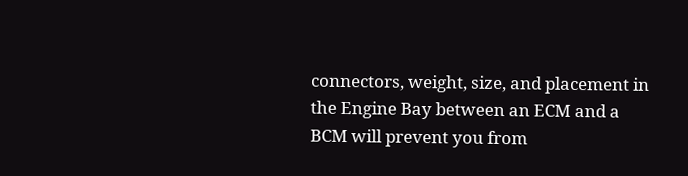connectors, weight, size, and placement in the Engine Bay between an ECM and a BCM will prevent you from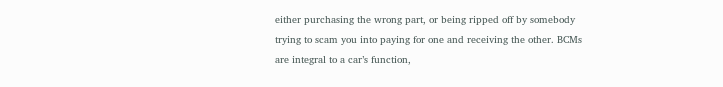either purchasing the wrong part, or being ripped off by somebody trying to scam you into paying for one and receiving the other. BCMs are integral to a car’s function,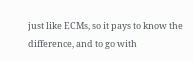just like ECMs, so it pays to know the difference, and to go with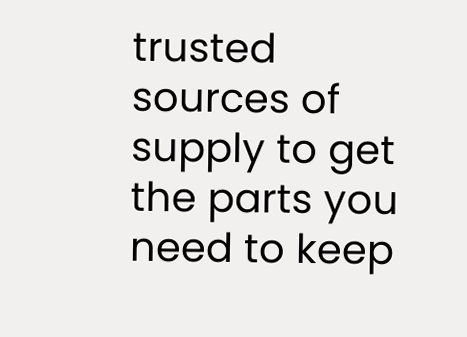trusted sources of supply to get the parts you need to keep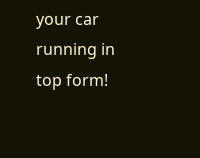your car running in top form!